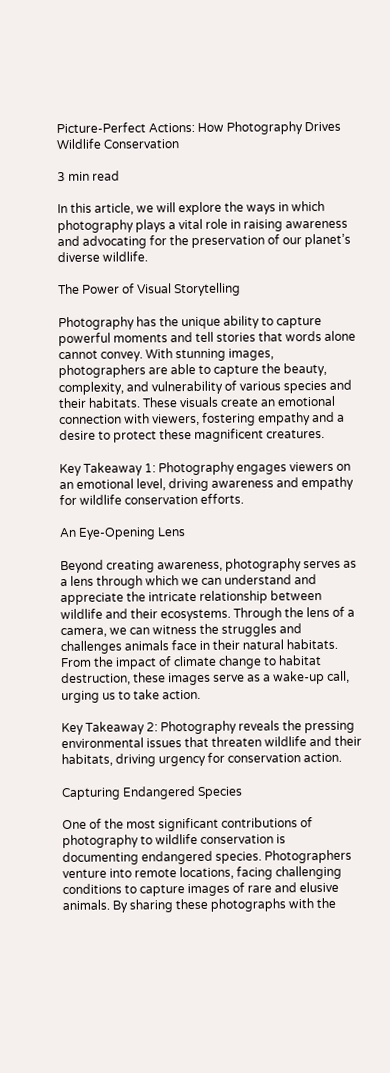Picture-Perfect Actions: How Photography Drives Wildlife Conservation

3 min read

In this article, we will explore the ways in which photography plays a vital role in raising awareness and advocating for the preservation of our planet’s diverse wildlife.

The Power of Visual Storytelling

Photography has the unique ability to capture powerful moments and tell stories that words alone cannot convey. With stunning images, photographers are able to capture the beauty, complexity, and vulnerability of various species and their habitats. These visuals create an emotional connection with viewers, fostering empathy and a desire to protect these magnificent creatures.

Key Takeaway 1: Photography engages viewers on an emotional level, driving awareness and empathy for wildlife conservation efforts.

An Eye-Opening Lens

Beyond creating awareness, photography serves as a lens through which we can understand and appreciate the intricate relationship between wildlife and their ecosystems. Through the lens of a camera, we can witness the struggles and challenges animals face in their natural habitats. From the impact of climate change to habitat destruction, these images serve as a wake-up call, urging us to take action.

Key Takeaway 2: Photography reveals the pressing environmental issues that threaten wildlife and their habitats, driving urgency for conservation action.

Capturing Endangered Species

One of the most significant contributions of photography to wildlife conservation is documenting endangered species. Photographers venture into remote locations, facing challenging conditions to capture images of rare and elusive animals. By sharing these photographs with the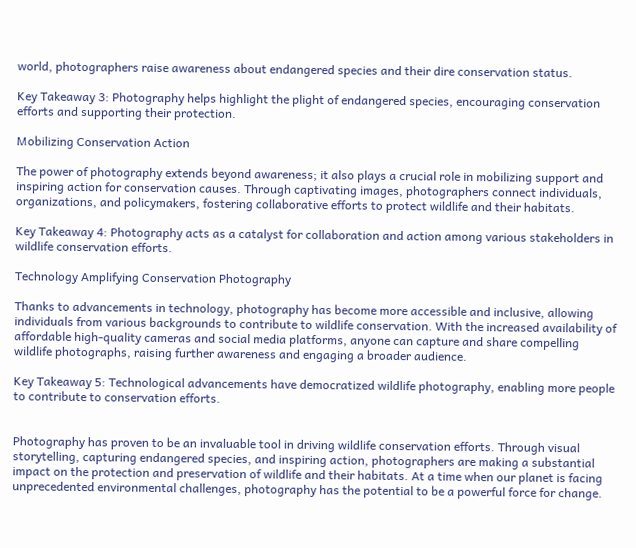world, photographers raise awareness about endangered species and their dire conservation status.

Key Takeaway 3: Photography helps highlight the plight of endangered species, encouraging conservation efforts and supporting their protection.

Mobilizing Conservation Action

The power of photography extends beyond awareness; it also plays a crucial role in mobilizing support and inspiring action for conservation causes. Through captivating images, photographers connect individuals, organizations, and policymakers, fostering collaborative efforts to protect wildlife and their habitats.

Key Takeaway 4: Photography acts as a catalyst for collaboration and action among various stakeholders in wildlife conservation efforts.

Technology Amplifying Conservation Photography

Thanks to advancements in technology, photography has become more accessible and inclusive, allowing individuals from various backgrounds to contribute to wildlife conservation. With the increased availability of affordable high-quality cameras and social media platforms, anyone can capture and share compelling wildlife photographs, raising further awareness and engaging a broader audience.

Key Takeaway 5: Technological advancements have democratized wildlife photography, enabling more people to contribute to conservation efforts.


Photography has proven to be an invaluable tool in driving wildlife conservation efforts. Through visual storytelling, capturing endangered species, and inspiring action, photographers are making a substantial impact on the protection and preservation of wildlife and their habitats. At a time when our planet is facing unprecedented environmental challenges, photography has the potential to be a powerful force for change.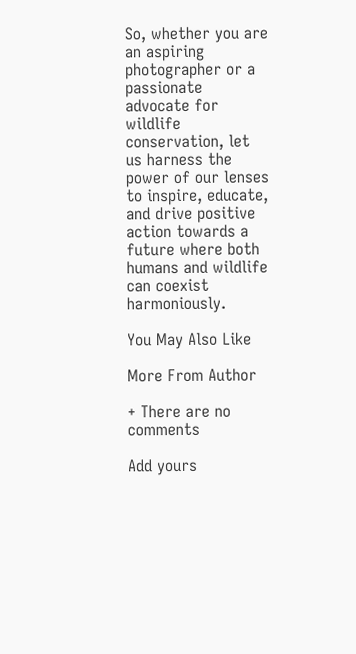So, whether you are an aspiring photographer or a passionate advocate for wildlife conservation, let us harness the power of our lenses to inspire, educate, and drive positive action towards a future where both humans and wildlife can coexist harmoniously.

You May Also Like

More From Author

+ There are no comments

Add yours